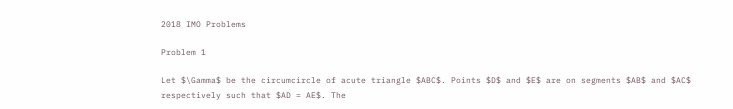2018 IMO Problems

Problem 1

Let $\Gamma$ be the circumcircle of acute triangle $ABC$. Points $D$ and $E$ are on segments $AB$ and $AC$ respectively such that $AD = AE$. The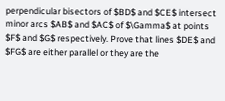perpendicular bisectors of $BD$ and $CE$ intersect minor arcs $AB$ and $AC$ of $\Gamma$ at points $F$ and $G$ respectively. Prove that lines $DE$ and $FG$ are either parallel or they are the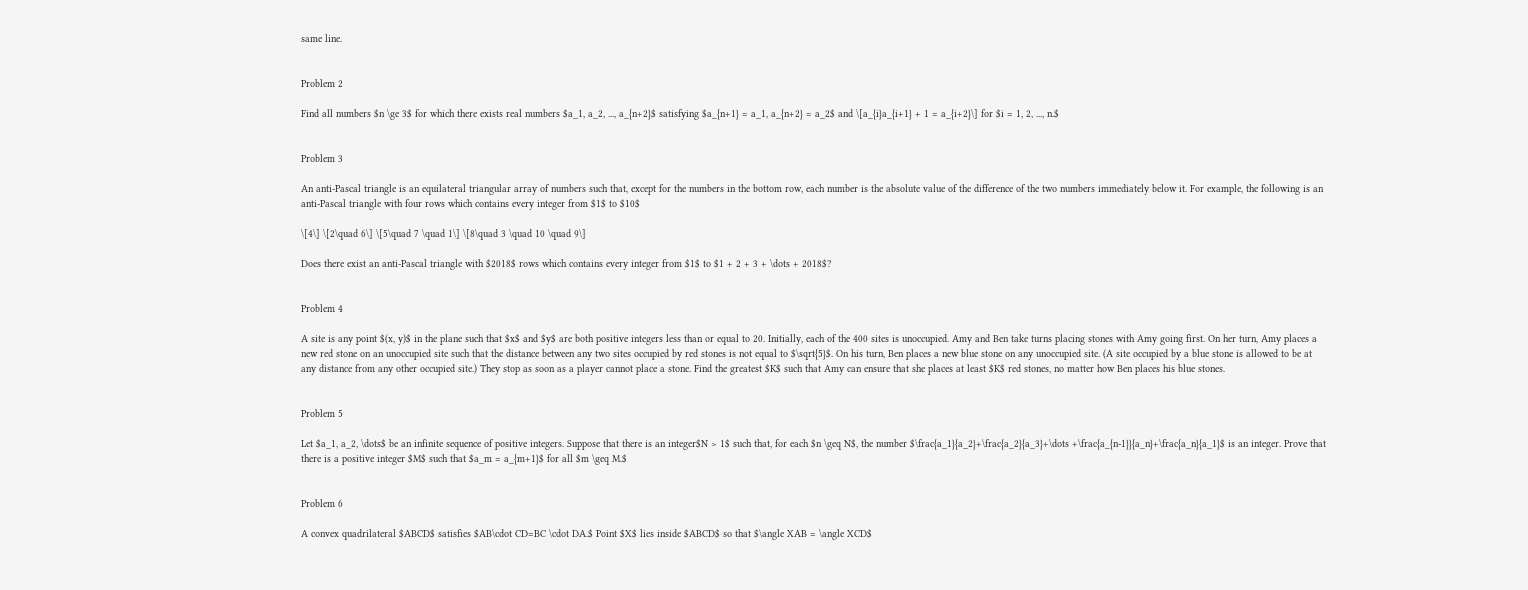same line.


Problem 2

Find all numbers $n \ge 3$ for which there exists real numbers $a_1, a_2, ..., a_{n+2}$ satisfying $a_{n+1} = a_1, a_{n+2} = a_2$ and \[a_{i}a_{i+1} + 1 = a_{i+2}\] for $i = 1, 2, ..., n.$


Problem 3

An anti-Pascal triangle is an equilateral triangular array of numbers such that, except for the numbers in the bottom row, each number is the absolute value of the difference of the two numbers immediately below it. For example, the following is an anti-Pascal triangle with four rows which contains every integer from $1$ to $10$

\[4\] \[2\quad 6\] \[5\quad 7 \quad 1\] \[8\quad 3 \quad 10 \quad 9\]

Does there exist an anti-Pascal triangle with $2018$ rows which contains every integer from $1$ to $1 + 2 + 3 + \dots + 2018$?


Problem 4

A site is any point $(x, y)$ in the plane such that $x$ and $y$ are both positive integers less than or equal to 20. Initially, each of the 400 sites is unoccupied. Amy and Ben take turns placing stones with Amy going first. On her turn, Amy places a new red stone on an unoccupied site such that the distance between any two sites occupied by red stones is not equal to $\sqrt{5}$. On his turn, Ben places a new blue stone on any unoccupied site. (A site occupied by a blue stone is allowed to be at any distance from any other occupied site.) They stop as soon as a player cannot place a stone. Find the greatest $K$ such that Amy can ensure that she places at least $K$ red stones, no matter how Ben places his blue stones.


Problem 5

Let $a_1, a_2, \dots$ be an infinite sequence of positive integers. Suppose that there is an integer$N > 1$ such that, for each $n \geq N$, the number $\frac{a_1}{a_2}+\frac{a_2}{a_3}+\dots +\frac{a_{n-1}}{a_n}+\frac{a_n}{a_1}$ is an integer. Prove that there is a positive integer $M$ such that $a_m = a_{m+1}$ for all $m \geq M.$


Problem 6

A convex quadrilateral $ABCD$ satisfies $AB\cdot CD=BC \cdot DA.$ Point $X$ lies inside $ABCD$ so that $\angle XAB = \angle XCD$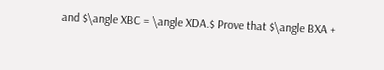and $\angle XBC = \angle XDA.$ Prove that $\angle BXA +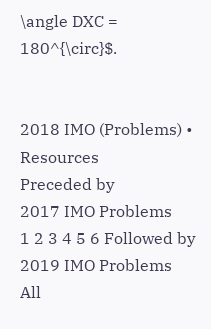\angle DXC = 180^{\circ}$.


2018 IMO (Problems) • Resources
Preceded by
2017 IMO Problems
1 2 3 4 5 6 Followed by
2019 IMO Problems
All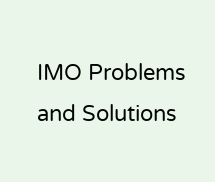IMO Problems and Solutions